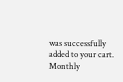was successfully added to your cart.
Monthly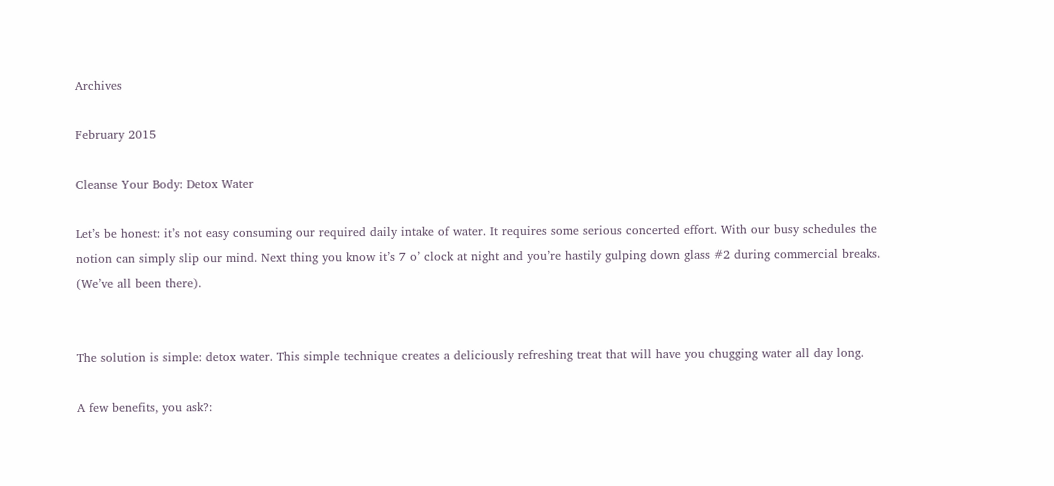Archives

February 2015

Cleanse Your Body: Detox Water

Let’s be honest: it’s not easy consuming our required daily intake of water. It requires some serious concerted effort. With our busy schedules the notion can simply slip our mind. Next thing you know it’s 7 o’ clock at night and you’re hastily gulping down glass #2 during commercial breaks. (We’ve all been there).


The solution is simple: detox water. This simple technique creates a deliciously refreshing treat that will have you chugging water all day long.

A few benefits, you ask?: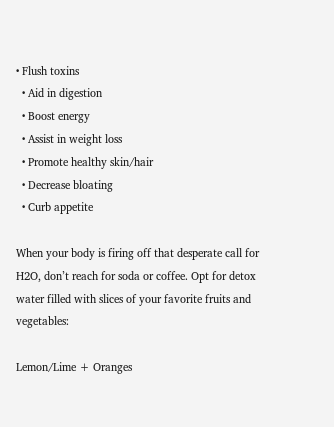• Flush toxins
  • Aid in digestion
  • Boost energy
  • Assist in weight loss
  • Promote healthy skin/hair
  • Decrease bloating
  • Curb appetite

When your body is firing off that desperate call for H2O, don’t reach for soda or coffee. Opt for detox water filled with slices of your favorite fruits and vegetables:

Lemon/Lime + Oranges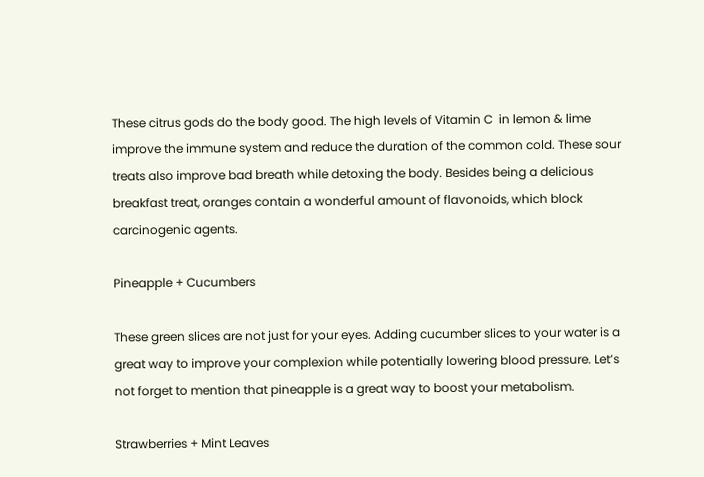These citrus gods do the body good. The high levels of Vitamin C  in lemon & lime improve the immune system and reduce the duration of the common cold. These sour treats also improve bad breath while detoxing the body. Besides being a delicious breakfast treat, oranges contain a wonderful amount of flavonoids, which block carcinogenic agents.

Pineapple + Cucumbers

These green slices are not just for your eyes. Adding cucumber slices to your water is a great way to improve your complexion while potentially lowering blood pressure. Let’s not forget to mention that pineapple is a great way to boost your metabolism.

Strawberries + Mint Leaves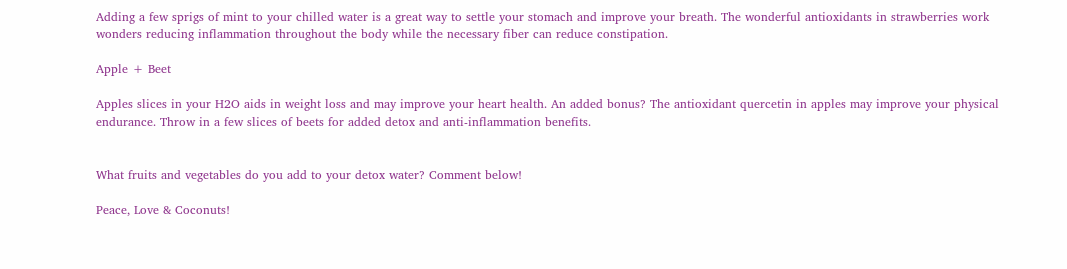Adding a few sprigs of mint to your chilled water is a great way to settle your stomach and improve your breath. The wonderful antioxidants in strawberries work wonders reducing inflammation throughout the body while the necessary fiber can reduce constipation.

Apple + Beet

Apples slices in your H2O aids in weight loss and may improve your heart health. An added bonus? The antioxidant quercetin in apples may improve your physical endurance. Throw in a few slices of beets for added detox and anti-inflammation benefits.


What fruits and vegetables do you add to your detox water? Comment below!

Peace, Love & Coconuts!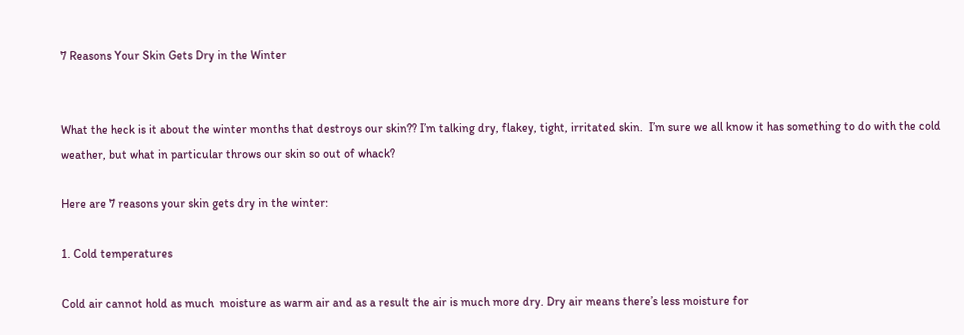7 Reasons Your Skin Gets Dry in the Winter


What the heck is it about the winter months that destroys our skin?? I’m talking dry, flakey, tight, irritated skin.  I’m sure we all know it has something to do with the cold weather, but what in particular throws our skin so out of whack?

Here are 7 reasons your skin gets dry in the winter:

1. Cold temperatures

Cold air cannot hold as much  moisture as warm air and as a result the air is much more dry. Dry air means there’s less moisture for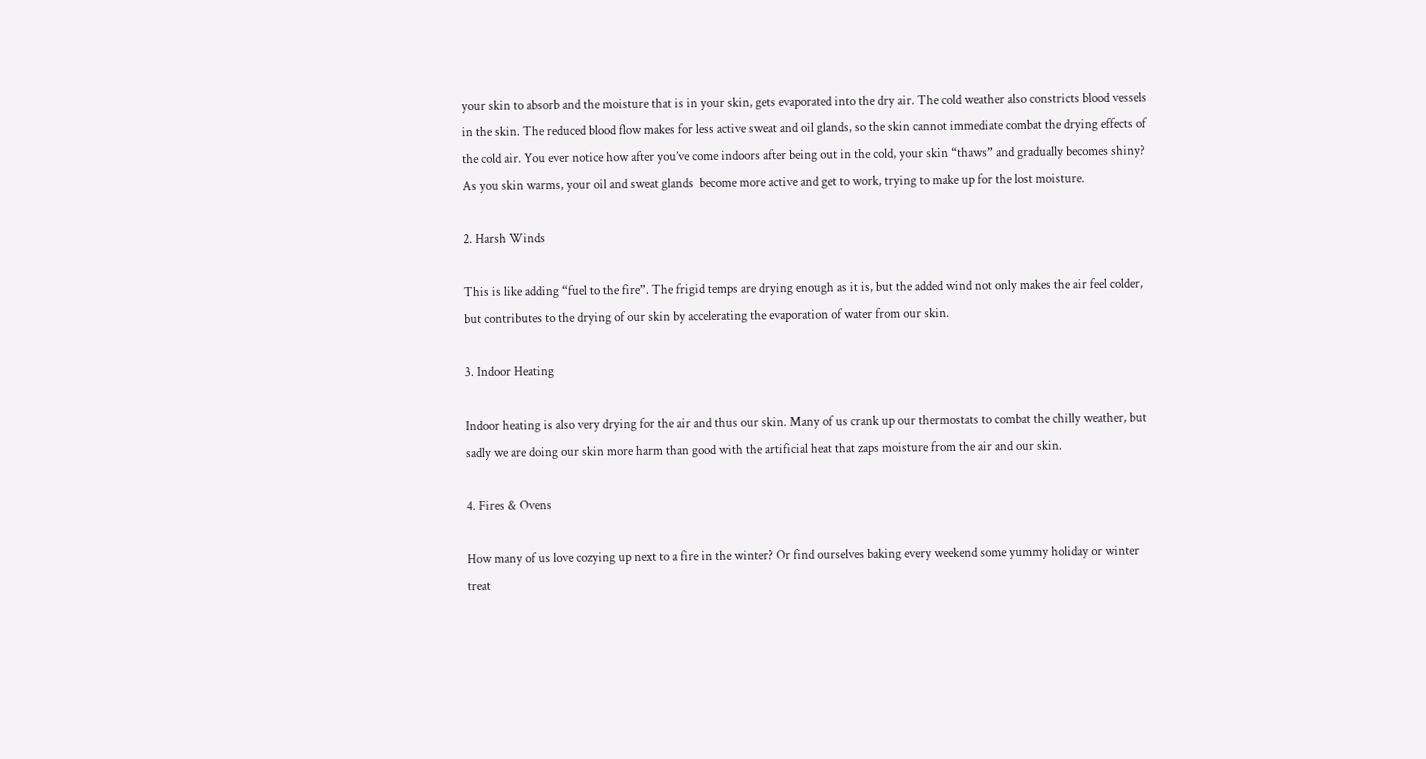your skin to absorb and the moisture that is in your skin, gets evaporated into the dry air. The cold weather also constricts blood vessels in the skin. The reduced blood flow makes for less active sweat and oil glands, so the skin cannot immediate combat the drying effects of the cold air. You ever notice how after you’ve come indoors after being out in the cold, your skin “thaws” and gradually becomes shiny? As you skin warms, your oil and sweat glands  become more active and get to work, trying to make up for the lost moisture.

2. Harsh Winds

This is like adding “fuel to the fire”. The frigid temps are drying enough as it is, but the added wind not only makes the air feel colder, but contributes to the drying of our skin by accelerating the evaporation of water from our skin.

3. Indoor Heating

Indoor heating is also very drying for the air and thus our skin. Many of us crank up our thermostats to combat the chilly weather, but sadly we are doing our skin more harm than good with the artificial heat that zaps moisture from the air and our skin.

4. Fires & Ovens

How many of us love cozying up next to a fire in the winter? Or find ourselves baking every weekend some yummy holiday or winter treat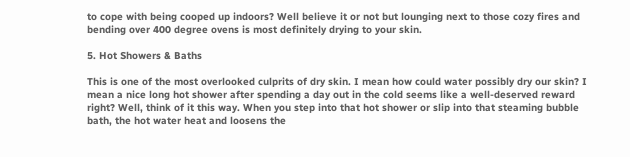to cope with being cooped up indoors? Well believe it or not but lounging next to those cozy fires and bending over 400 degree ovens is most definitely drying to your skin.

5. Hot Showers & Baths

This is one of the most overlooked culprits of dry skin. I mean how could water possibly dry our skin? I mean a nice long hot shower after spending a day out in the cold seems like a well-deserved reward right? Well, think of it this way. When you step into that hot shower or slip into that steaming bubble bath, the hot water heat and loosens the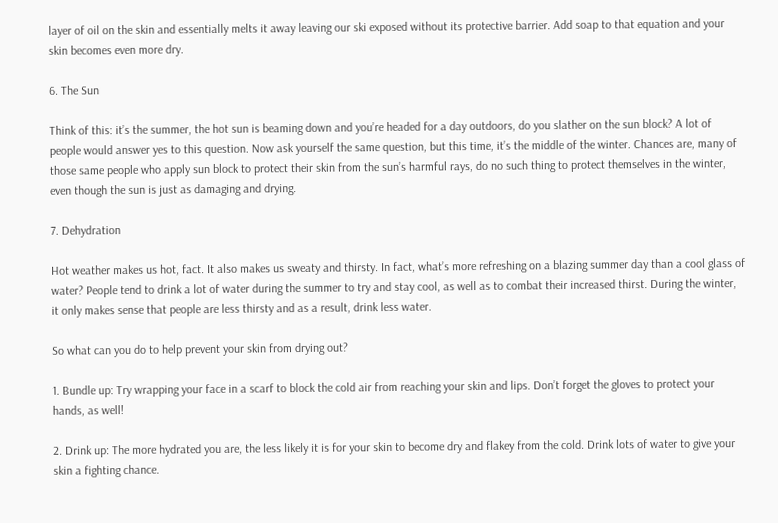layer of oil on the skin and essentially melts it away leaving our ski exposed without its protective barrier. Add soap to that equation and your skin becomes even more dry.

6. The Sun

Think of this: it’s the summer, the hot sun is beaming down and you’re headed for a day outdoors, do you slather on the sun block? A lot of people would answer yes to this question. Now ask yourself the same question, but this time, it’s the middle of the winter. Chances are, many of those same people who apply sun block to protect their skin from the sun’s harmful rays, do no such thing to protect themselves in the winter, even though the sun is just as damaging and drying.

7. Dehydration

Hot weather makes us hot, fact. It also makes us sweaty and thirsty. In fact, what’s more refreshing on a blazing summer day than a cool glass of water? People tend to drink a lot of water during the summer to try and stay cool, as well as to combat their increased thirst. During the winter, it only makes sense that people are less thirsty and as a result, drink less water.

So what can you do to help prevent your skin from drying out?

1. Bundle up: Try wrapping your face in a scarf to block the cold air from reaching your skin and lips. Don’t forget the gloves to protect your hands, as well!

2. Drink up: The more hydrated you are, the less likely it is for your skin to become dry and flakey from the cold. Drink lots of water to give your skin a fighting chance.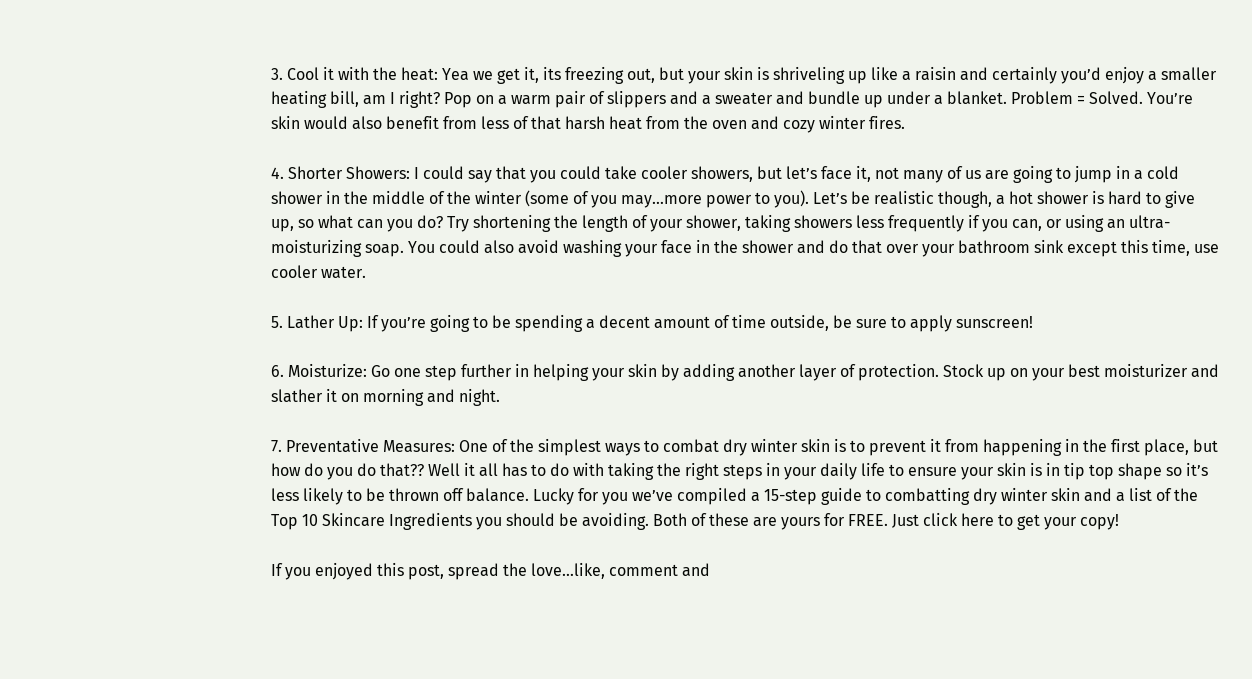3. Cool it with the heat: Yea we get it, its freezing out, but your skin is shriveling up like a raisin and certainly you’d enjoy a smaller heating bill, am I right? Pop on a warm pair of slippers and a sweater and bundle up under a blanket. Problem = Solved. You’re skin would also benefit from less of that harsh heat from the oven and cozy winter fires.

4. Shorter Showers: I could say that you could take cooler showers, but let’s face it, not many of us are going to jump in a cold shower in the middle of the winter (some of you may…more power to you). Let’s be realistic though, a hot shower is hard to give up, so what can you do? Try shortening the length of your shower, taking showers less frequently if you can, or using an ultra-moisturizing soap. You could also avoid washing your face in the shower and do that over your bathroom sink except this time, use cooler water.

5. Lather Up: If you’re going to be spending a decent amount of time outside, be sure to apply sunscreen!

6. Moisturize: Go one step further in helping your skin by adding another layer of protection. Stock up on your best moisturizer and slather it on morning and night.

7. Preventative Measures: One of the simplest ways to combat dry winter skin is to prevent it from happening in the first place, but how do you do that?? Well it all has to do with taking the right steps in your daily life to ensure your skin is in tip top shape so it’s less likely to be thrown off balance. Lucky for you we’ve compiled a 15-step guide to combatting dry winter skin and a list of the Top 10 Skincare Ingredients you should be avoiding. Both of these are yours for FREE. Just click here to get your copy!

If you enjoyed this post, spread the love…like, comment and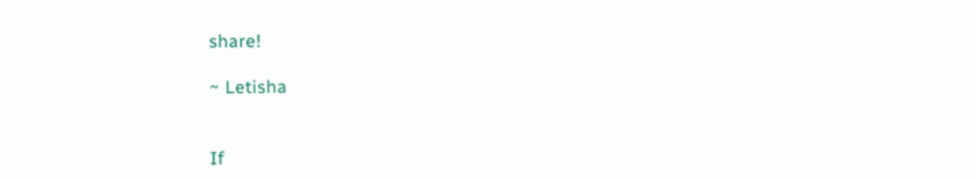share!

~ Letisha


If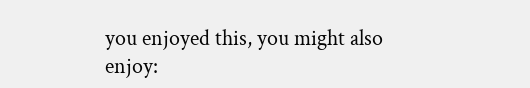you enjoyed this, you might also enjoy: